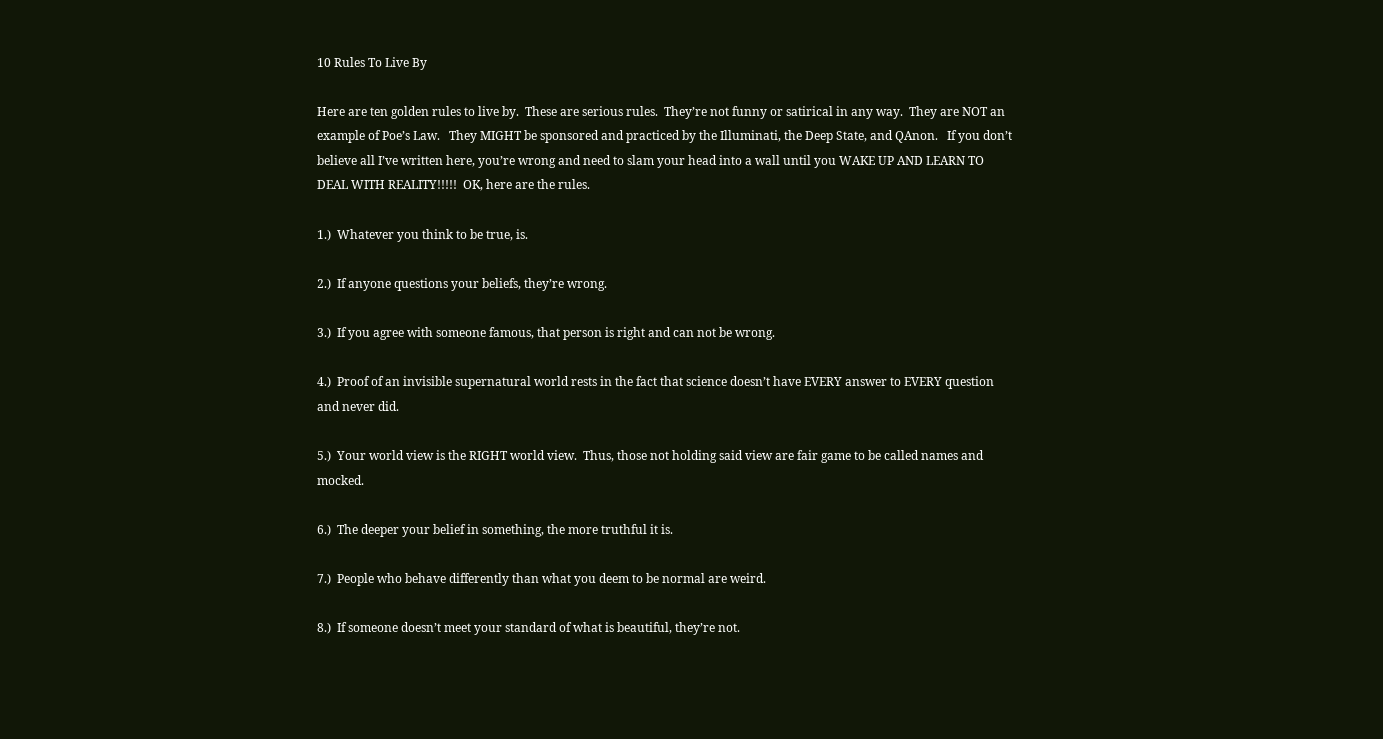10 Rules To Live By

Here are ten golden rules to live by.  These are serious rules.  They’re not funny or satirical in any way.  They are NOT an example of Poe’s Law.   They MIGHT be sponsored and practiced by the Illuminati, the Deep State, and QAnon.   If you don’t believe all I’ve written here, you’re wrong and need to slam your head into a wall until you WAKE UP AND LEARN TO DEAL WITH REALITY!!!!!  OK, here are the rules.

1.)  Whatever you think to be true, is.

2.)  If anyone questions your beliefs, they’re wrong.

3.)  If you agree with someone famous, that person is right and can not be wrong.

4.)  Proof of an invisible supernatural world rests in the fact that science doesn’t have EVERY answer to EVERY question and never did.

5.)  Your world view is the RIGHT world view.  Thus, those not holding said view are fair game to be called names and mocked.

6.)  The deeper your belief in something, the more truthful it is.

7.)  People who behave differently than what you deem to be normal are weird.

8.)  If someone doesn’t meet your standard of what is beautiful, they’re not.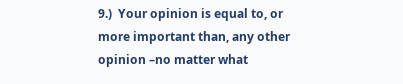9.)  Your opinion is equal to, or more important than, any other opinion –no matter what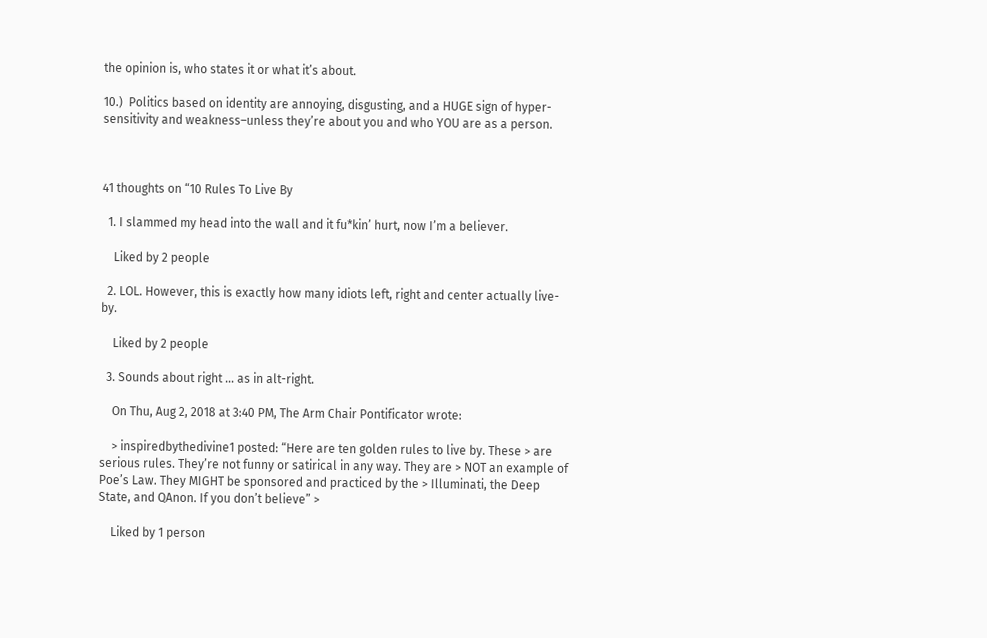the opinion is, who states it or what it’s about.

10.)  Politics based on identity are annoying, disgusting, and a HUGE sign of hyper-sensitivity and weakness–unless they’re about you and who YOU are as a person.



41 thoughts on “10 Rules To Live By

  1. I slammed my head into the wall and it fu*kin’ hurt, now I’m a believer.

    Liked by 2 people

  2. LOL. However, this is exactly how many idiots left, right and center actually live-by.

    Liked by 2 people

  3. Sounds about right … as in alt-right.

    On Thu, Aug 2, 2018 at 3:40 PM, The Arm Chair Pontificator wrote:

    > inspiredbythedivine1 posted: “Here are ten golden rules to live by. These > are serious rules. They’re not funny or satirical in any way. They are > NOT an example of Poe’s Law. They MIGHT be sponsored and practiced by the > Illuminati, the Deep State, and QAnon. If you don’t believe” >

    Liked by 1 person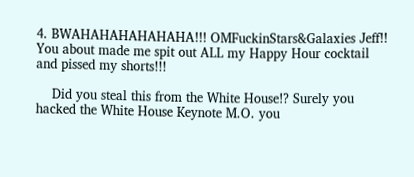4. BWAHAHAHAHAHAHA!!! OMFuckinStars&Galaxies Jeff!! You about made me spit out ALL my Happy Hour cocktail and pissed my shorts!!!

    Did you steal this from the White House!? Surely you hacked the White House Keynote M.O. you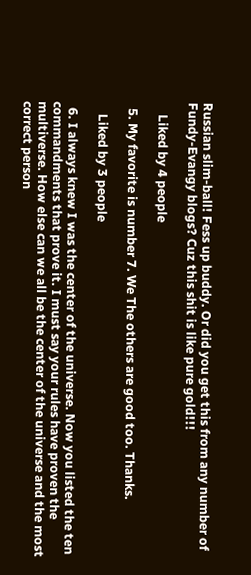Russian slim-ball! Fess up buddy. Or did you get this from any number of Fundy-Evangy blogs? Cuz this shit is like pure gold!!!

    Liked by 4 people

  5. My favorite is number 7. We The others are good too. Thanks.

    Liked by 3 people

  6. I always knew I was the center of the universe. Now you listed the ten commandments that prove it. I must say your rules have proven the multiverse. How else can we all be the center of the universe and the most correct person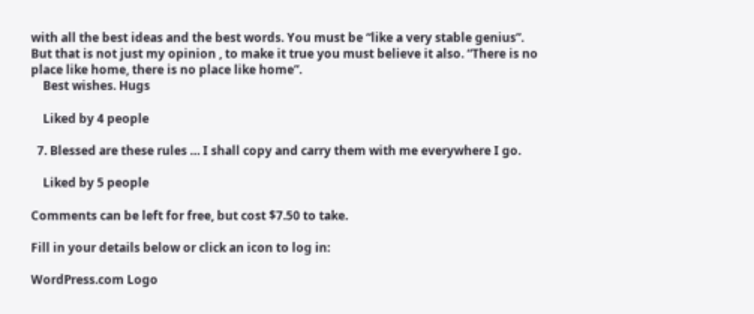with all the best ideas and the best words. You must be “like a very stable genius”. But that is not just my opinion , to make it true you must believe it also. “There is no place like home, there is no place like home”.
    Best wishes. Hugs

    Liked by 4 people

  7. Blessed are these rules … I shall copy and carry them with me everywhere I go.

    Liked by 5 people

Comments can be left for free, but cost $7.50 to take.

Fill in your details below or click an icon to log in:

WordPress.com Logo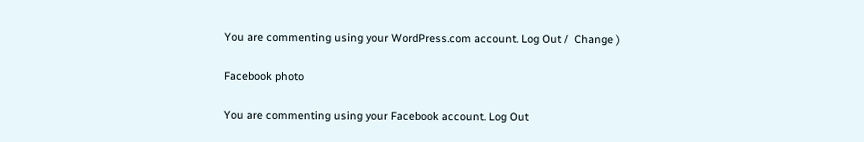You are commenting using your WordPress.com account. Log Out /  Change )

Facebook photo

You are commenting using your Facebook account. Log Out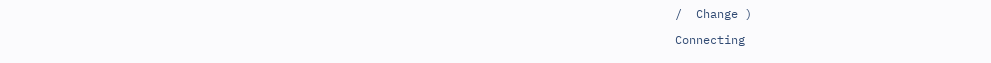/  Change )

Connecting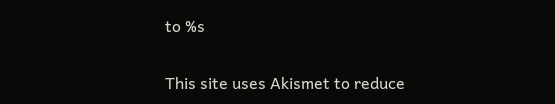to %s

This site uses Akismet to reduce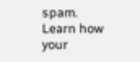spam. Learn how your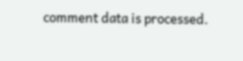comment data is processed.